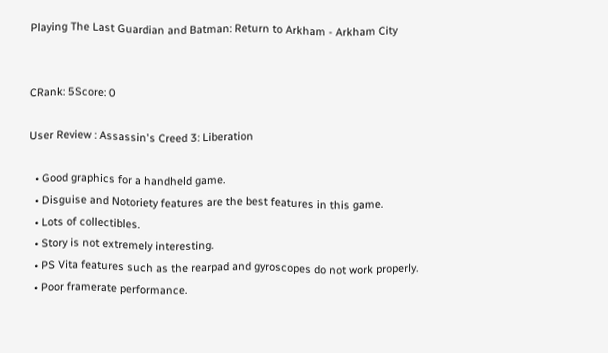Playing The Last Guardian and Batman: Return to Arkham - Arkham City


CRank: 5Score: 0

User Review : Assassin's Creed 3: Liberation

  • Good graphics for a handheld game.
  • Disguise and Notoriety features are the best features in this game.
  • Lots of collectibles.
  • Story is not extremely interesting.
  • PS Vita features such as the rearpad and gyroscopes do not work properly.
  • Poor framerate performance.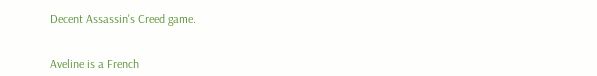Decent Assassin's Creed game.


Aveline is a French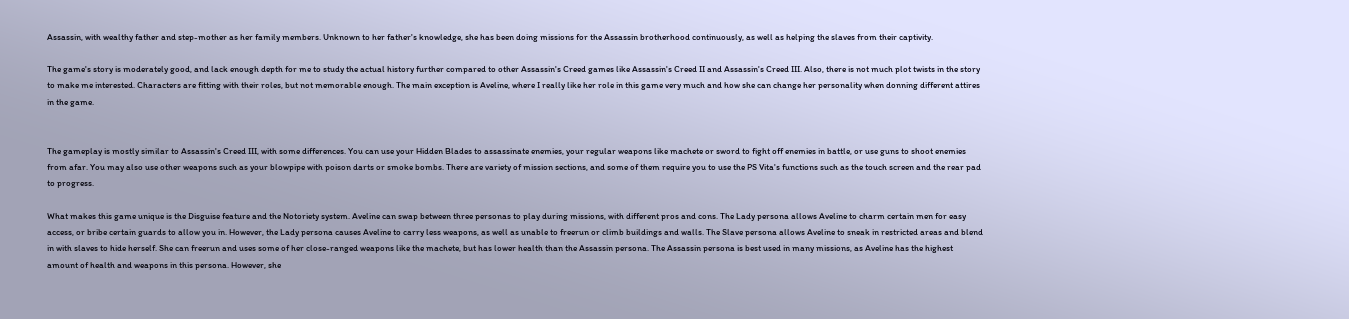Assassin, with wealthy father and step-mother as her family members. Unknown to her father's knowledge, she has been doing missions for the Assassin brotherhood continuously, as well as helping the slaves from their captivity.

The game's story is moderately good, and lack enough depth for me to study the actual history further compared to other Assassin's Creed games like Assassin's Creed II and Assassin's Creed III. Also, there is not much plot twists in the story to make me interested. Characters are fitting with their roles, but not memorable enough. The main exception is Aveline, where I really like her role in this game very much and how she can change her personality when donning different attires in the game.


The gameplay is mostly similar to Assassin's Creed III, with some differences. You can use your Hidden Blades to assassinate enemies, your regular weapons like machete or sword to fight off enemies in battle, or use guns to shoot enemies from afar. You may also use other weapons such as your blowpipe with poison darts or smoke bombs. There are variety of mission sections, and some of them require you to use the PS Vita's functions such as the touch screen and the rear pad to progress.

What makes this game unique is the Disguise feature and the Notoriety system. Aveline can swap between three personas to play during missions, with different pros and cons. The Lady persona allows Aveline to charm certain men for easy access, or bribe certain guards to allow you in. However, the Lady persona causes Aveline to carry less weapons, as well as unable to freerun or climb buildings and walls. The Slave persona allows Aveline to sneak in restricted areas and blend in with slaves to hide herself. She can freerun and uses some of her close-ranged weapons like the machete, but has lower health than the Assassin persona. The Assassin persona is best used in many missions, as Aveline has the highest amount of health and weapons in this persona. However, she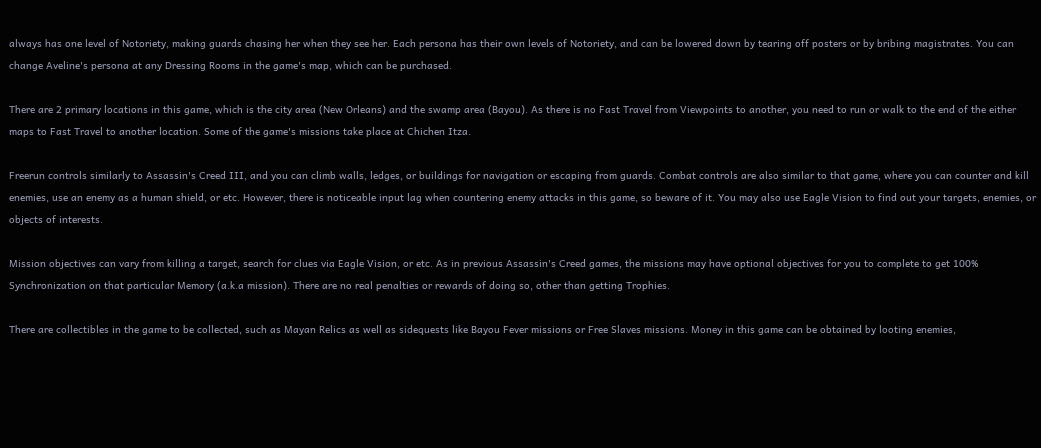always has one level of Notoriety, making guards chasing her when they see her. Each persona has their own levels of Notoriety, and can be lowered down by tearing off posters or by bribing magistrates. You can change Aveline's persona at any Dressing Rooms in the game's map, which can be purchased.

There are 2 primary locations in this game, which is the city area (New Orleans) and the swamp area (Bayou). As there is no Fast Travel from Viewpoints to another, you need to run or walk to the end of the either maps to Fast Travel to another location. Some of the game's missions take place at Chichen Itza.

Freerun controls similarly to Assassin's Creed III, and you can climb walls, ledges, or buildings for navigation or escaping from guards. Combat controls are also similar to that game, where you can counter and kill enemies, use an enemy as a human shield, or etc. However, there is noticeable input lag when countering enemy attacks in this game, so beware of it. You may also use Eagle Vision to find out your targets, enemies, or objects of interests.

Mission objectives can vary from killing a target, search for clues via Eagle Vision, or etc. As in previous Assassin's Creed games, the missions may have optional objectives for you to complete to get 100% Synchronization on that particular Memory (a.k.a mission). There are no real penalties or rewards of doing so, other than getting Trophies.

There are collectibles in the game to be collected, such as Mayan Relics as well as sidequests like Bayou Fever missions or Free Slaves missions. Money in this game can be obtained by looting enemies,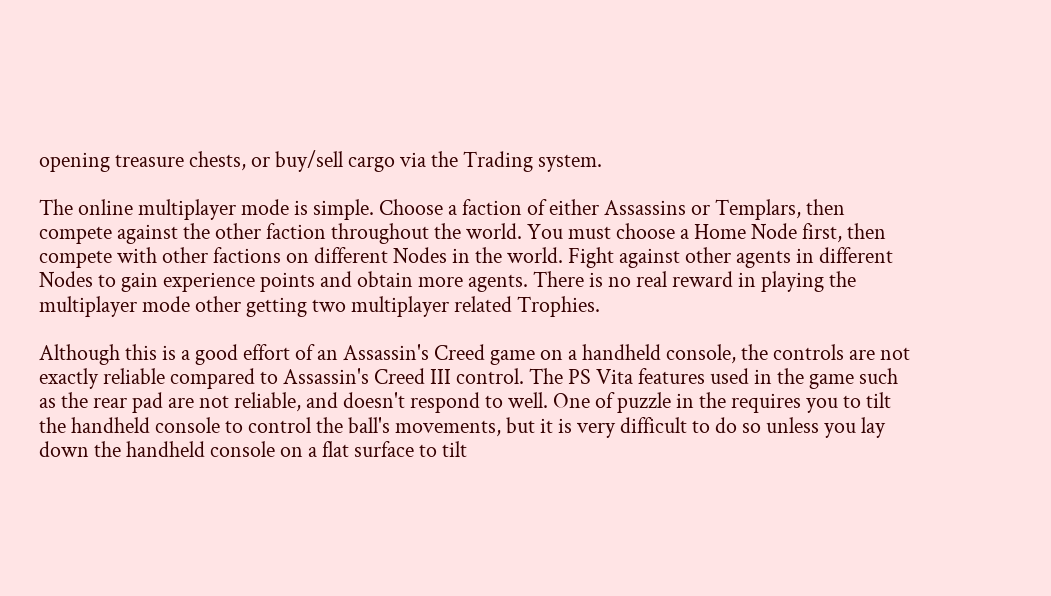opening treasure chests, or buy/sell cargo via the Trading system.

The online multiplayer mode is simple. Choose a faction of either Assassins or Templars, then compete against the other faction throughout the world. You must choose a Home Node first, then compete with other factions on different Nodes in the world. Fight against other agents in different Nodes to gain experience points and obtain more agents. There is no real reward in playing the multiplayer mode other getting two multiplayer related Trophies.

Although this is a good effort of an Assassin's Creed game on a handheld console, the controls are not exactly reliable compared to Assassin's Creed III control. The PS Vita features used in the game such as the rear pad are not reliable, and doesn't respond to well. One of puzzle in the requires you to tilt the handheld console to control the ball's movements, but it is very difficult to do so unless you lay down the handheld console on a flat surface to tilt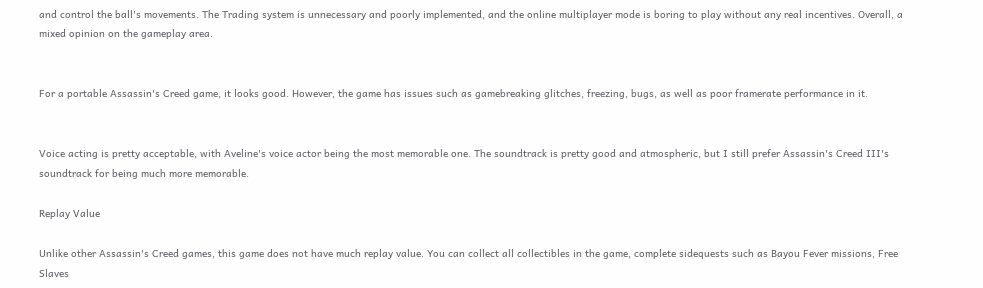and control the ball's movements. The Trading system is unnecessary and poorly implemented, and the online multiplayer mode is boring to play without any real incentives. Overall, a mixed opinion on the gameplay area.


For a portable Assassin's Creed game, it looks good. However, the game has issues such as gamebreaking glitches, freezing, bugs, as well as poor framerate performance in it.


Voice acting is pretty acceptable, with Aveline's voice actor being the most memorable one. The soundtrack is pretty good and atmospheric, but I still prefer Assassin's Creed III's soundtrack for being much more memorable.

Replay Value

Unlike other Assassin's Creed games, this game does not have much replay value. You can collect all collectibles in the game, complete sidequests such as Bayou Fever missions, Free Slaves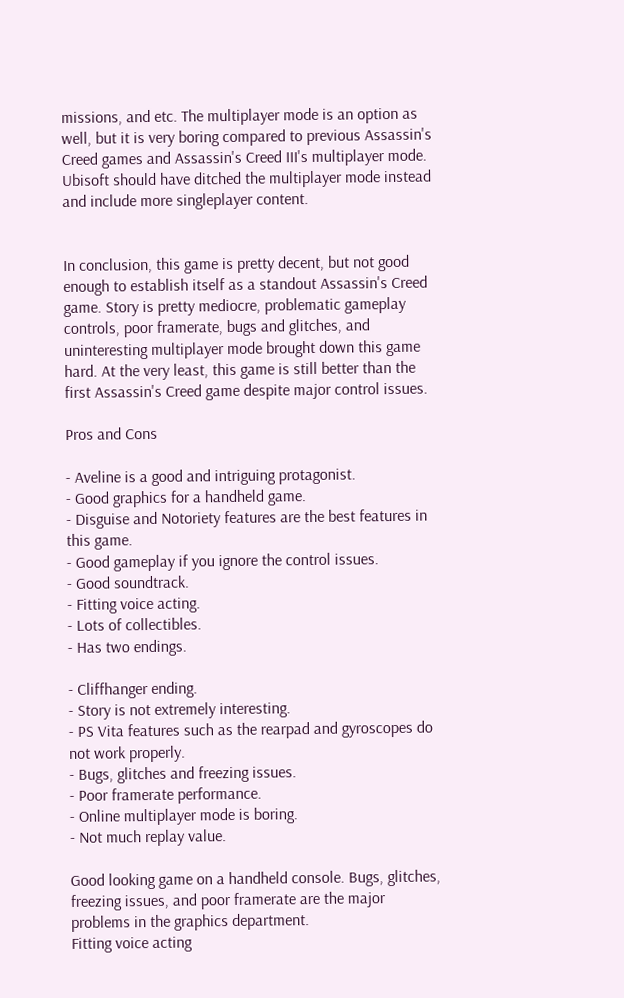missions, and etc. The multiplayer mode is an option as well, but it is very boring compared to previous Assassin's Creed games and Assassin's Creed III's multiplayer mode. Ubisoft should have ditched the multiplayer mode instead and include more singleplayer content.


In conclusion, this game is pretty decent, but not good enough to establish itself as a standout Assassin's Creed game. Story is pretty mediocre, problematic gameplay controls, poor framerate, bugs and glitches, and uninteresting multiplayer mode brought down this game hard. At the very least, this game is still better than the first Assassin's Creed game despite major control issues.

Pros and Cons

- Aveline is a good and intriguing protagonist.
- Good graphics for a handheld game.
- Disguise and Notoriety features are the best features in this game.
- Good gameplay if you ignore the control issues.
- Good soundtrack.
- Fitting voice acting.
- Lots of collectibles.
- Has two endings.

- Cliffhanger ending.
- Story is not extremely interesting.
- PS Vita features such as the rearpad and gyroscopes do not work properly.
- Bugs, glitches and freezing issues.
- Poor framerate performance.
- Online multiplayer mode is boring.
- Not much replay value.

Good looking game on a handheld console. Bugs, glitches, freezing issues, and poor framerate are the major problems in the graphics department.
Fitting voice acting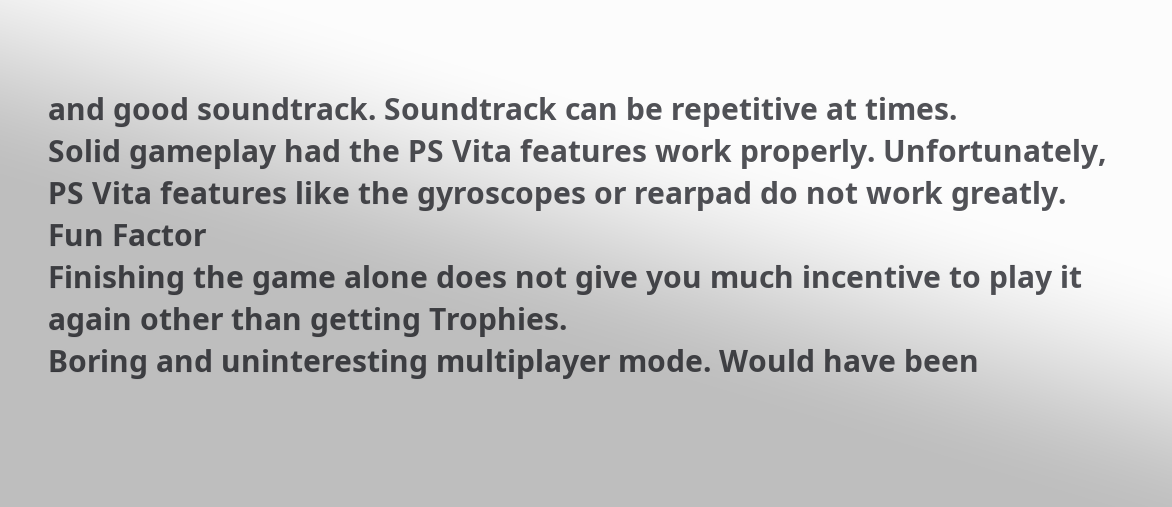and good soundtrack. Soundtrack can be repetitive at times.
Solid gameplay had the PS Vita features work properly. Unfortunately, PS Vita features like the gyroscopes or rearpad do not work greatly.
Fun Factor
Finishing the game alone does not give you much incentive to play it again other than getting Trophies.
Boring and uninteresting multiplayer mode. Would have been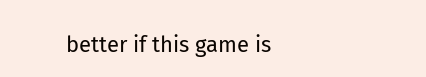better if this game is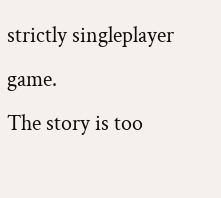strictly singleplayer game.
The story is too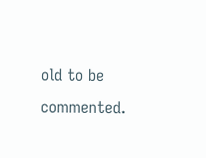old to be commented.